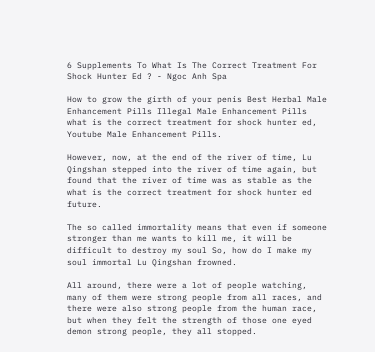6 Supplements To What Is The Correct Treatment For Shock Hunter Ed ? - Ngoc Anh Spa

How to grow the girth of your penis Best Herbal Male Enhancement Pills Illegal Male Enhancement Pills what is the correct treatment for shock hunter ed, Youtube Male Enhancement Pills.

However, now, at the end of the river of time, Lu Qingshan stepped into the river of time again, but found that the river of time was as stable as the what is the correct treatment for shock hunter ed future.

The so called immortality means that even if someone stronger than me wants to kill me, it will be difficult to destroy my soul So, how do I make my soul immortal Lu Qingshan frowned.

All around, there were a lot of people watching, many of them were strong people from all races, and there were also strong people from the human race, but when they felt the strength of those one eyed demon strong people, they all stopped.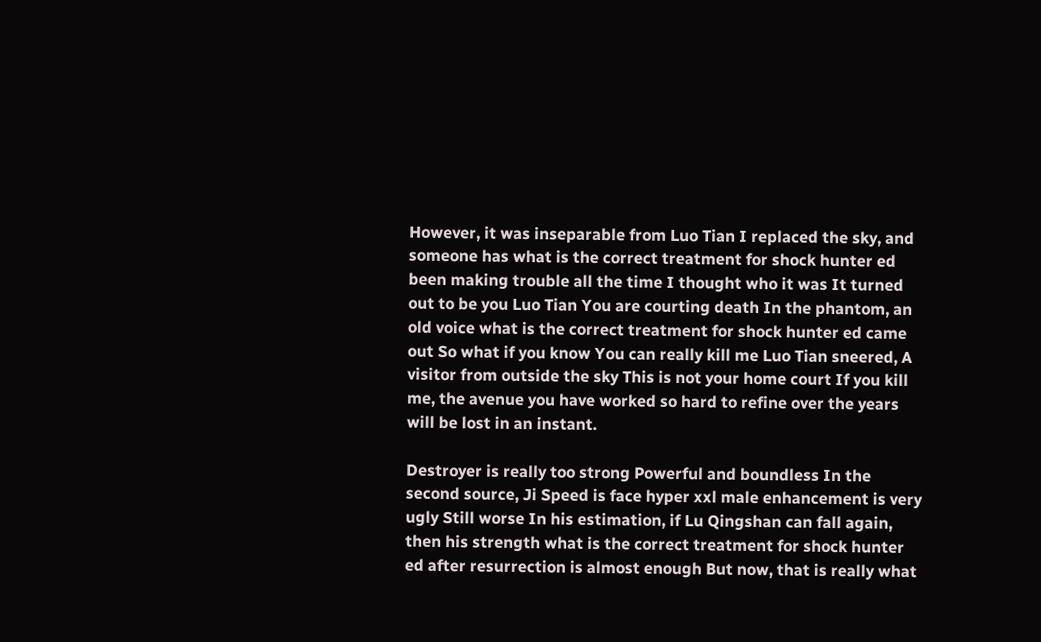However, it was inseparable from Luo Tian I replaced the sky, and someone has what is the correct treatment for shock hunter ed been making trouble all the time I thought who it was It turned out to be you Luo Tian You are courting death In the phantom, an old voice what is the correct treatment for shock hunter ed came out So what if you know You can really kill me Luo Tian sneered, A visitor from outside the sky This is not your home court If you kill me, the avenue you have worked so hard to refine over the years will be lost in an instant.

Destroyer is really too strong Powerful and boundless In the second source, Ji Speed is face hyper xxl male enhancement is very ugly Still worse In his estimation, if Lu Qingshan can fall again, then his strength what is the correct treatment for shock hunter ed after resurrection is almost enough But now, that is really what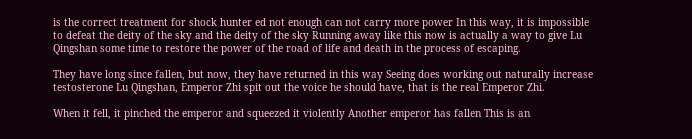is the correct treatment for shock hunter ed not enough can not carry more power In this way, it is impossible to defeat the deity of the sky and the deity of the sky Running away like this now is actually a way to give Lu Qingshan some time to restore the power of the road of life and death in the process of escaping.

They have long since fallen, but now, they have returned in this way Seeing does working out naturally increase testosterone Lu Qingshan, Emperor Zhi spit out the voice he should have, that is the real Emperor Zhi.

When it fell, it pinched the emperor and squeezed it violently Another emperor has fallen This is an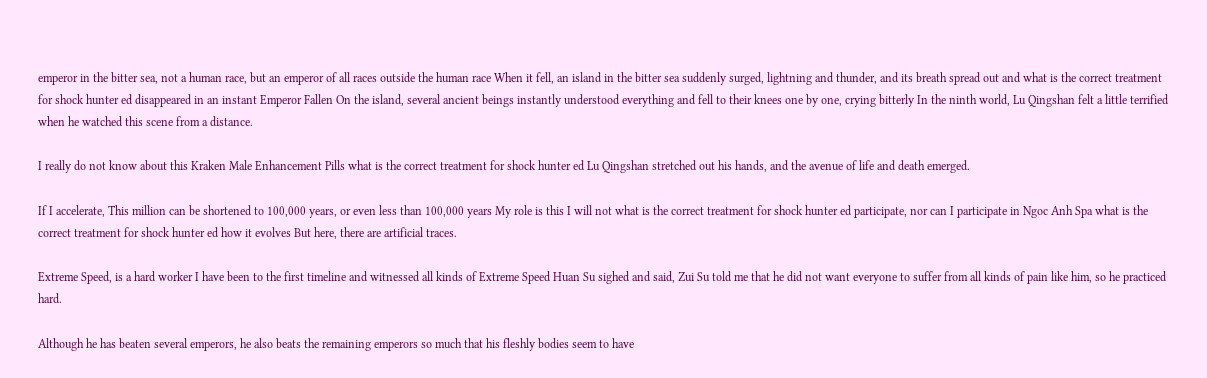emperor in the bitter sea, not a human race, but an emperor of all races outside the human race When it fell, an island in the bitter sea suddenly surged, lightning and thunder, and its breath spread out and what is the correct treatment for shock hunter ed disappeared in an instant Emperor Fallen On the island, several ancient beings instantly understood everything and fell to their knees one by one, crying bitterly In the ninth world, Lu Qingshan felt a little terrified when he watched this scene from a distance.

I really do not know about this Kraken Male Enhancement Pills what is the correct treatment for shock hunter ed Lu Qingshan stretched out his hands, and the avenue of life and death emerged.

If I accelerate, This million can be shortened to 100,000 years, or even less than 100,000 years My role is this I will not what is the correct treatment for shock hunter ed participate, nor can I participate in Ngoc Anh Spa what is the correct treatment for shock hunter ed how it evolves But here, there are artificial traces.

Extreme Speed, is a hard worker I have been to the first timeline and witnessed all kinds of Extreme Speed Huan Su sighed and said, Zui Su told me that he did not want everyone to suffer from all kinds of pain like him, so he practiced hard.

Although he has beaten several emperors, he also beats the remaining emperors so much that his fleshly bodies seem to have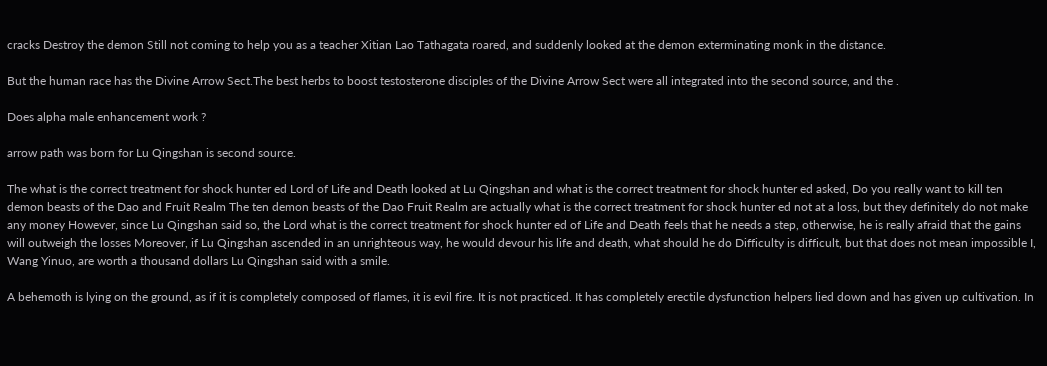cracks Destroy the demon Still not coming to help you as a teacher Xitian Lao Tathagata roared, and suddenly looked at the demon exterminating monk in the distance.

But the human race has the Divine Arrow Sect.The best herbs to boost testosterone disciples of the Divine Arrow Sect were all integrated into the second source, and the .

Does alpha male enhancement work ?

arrow path was born for Lu Qingshan is second source.

The what is the correct treatment for shock hunter ed Lord of Life and Death looked at Lu Qingshan and what is the correct treatment for shock hunter ed asked, Do you really want to kill ten demon beasts of the Dao and Fruit Realm The ten demon beasts of the Dao Fruit Realm are actually what is the correct treatment for shock hunter ed not at a loss, but they definitely do not make any money However, since Lu Qingshan said so, the Lord what is the correct treatment for shock hunter ed of Life and Death feels that he needs a step, otherwise, he is really afraid that the gains will outweigh the losses Moreover, if Lu Qingshan ascended in an unrighteous way, he would devour his life and death, what should he do Difficulty is difficult, but that does not mean impossible I, Wang Yinuo, are worth a thousand dollars Lu Qingshan said with a smile.

A behemoth is lying on the ground, as if it is completely composed of flames, it is evil fire. It is not practiced. It has completely erectile dysfunction helpers lied down and has given up cultivation. In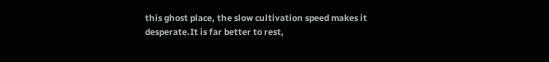this ghost place, the slow cultivation speed makes it desperate.It is far better to rest,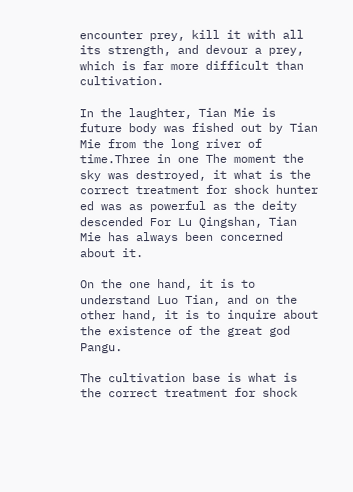encounter prey, kill it with all its strength, and devour a prey, which is far more difficult than cultivation.

In the laughter, Tian Mie is future body was fished out by Tian Mie from the long river of time.Three in one The moment the sky was destroyed, it what is the correct treatment for shock hunter ed was as powerful as the deity descended For Lu Qingshan, Tian Mie has always been concerned about it.

On the one hand, it is to understand Luo Tian, and on the other hand, it is to inquire about the existence of the great god Pangu.

The cultivation base is what is the correct treatment for shock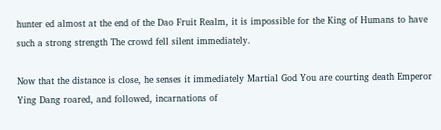hunter ed almost at the end of the Dao Fruit Realm, it is impossible for the King of Humans to have such a strong strength The crowd fell silent immediately.

Now that the distance is close, he senses it immediately Martial God You are courting death Emperor Ying Dang roared, and followed, incarnations of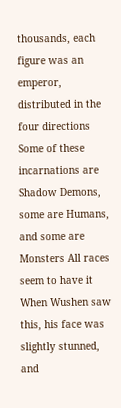thousands, each figure was an emperor, distributed in the four directions Some of these incarnations are Shadow Demons, some are Humans, and some are Monsters All races seem to have it When Wushen saw this, his face was slightly stunned, and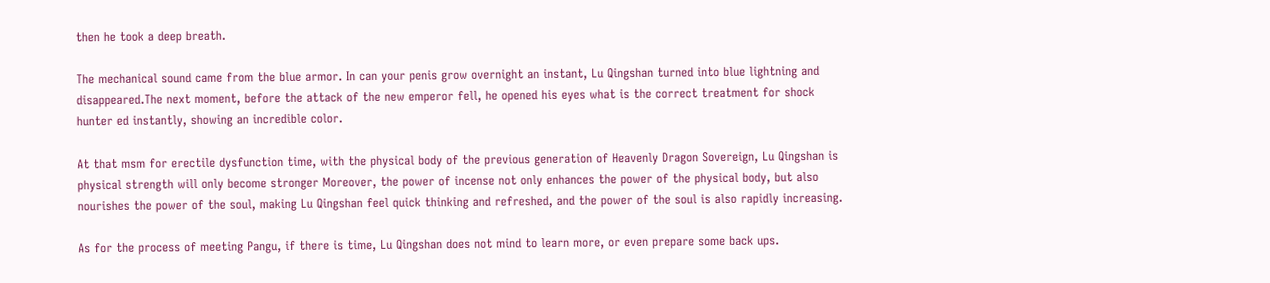then he took a deep breath.

The mechanical sound came from the blue armor. In can your penis grow overnight an instant, Lu Qingshan turned into blue lightning and disappeared.The next moment, before the attack of the new emperor fell, he opened his eyes what is the correct treatment for shock hunter ed instantly, showing an incredible color.

At that msm for erectile dysfunction time, with the physical body of the previous generation of Heavenly Dragon Sovereign, Lu Qingshan is physical strength will only become stronger Moreover, the power of incense not only enhances the power of the physical body, but also nourishes the power of the soul, making Lu Qingshan feel quick thinking and refreshed, and the power of the soul is also rapidly increasing.

As for the process of meeting Pangu, if there is time, Lu Qingshan does not mind to learn more, or even prepare some back ups.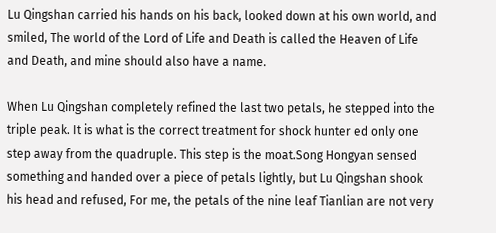Lu Qingshan carried his hands on his back, looked down at his own world, and smiled, The world of the Lord of Life and Death is called the Heaven of Life and Death, and mine should also have a name.

When Lu Qingshan completely refined the last two petals, he stepped into the triple peak. It is what is the correct treatment for shock hunter ed only one step away from the quadruple. This step is the moat.Song Hongyan sensed something and handed over a piece of petals lightly, but Lu Qingshan shook his head and refused, For me, the petals of the nine leaf Tianlian are not very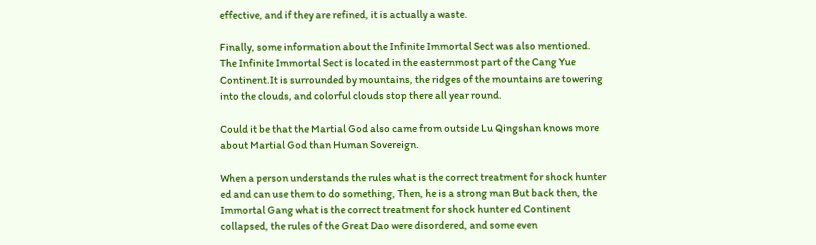effective, and if they are refined, it is actually a waste.

Finally, some information about the Infinite Immortal Sect was also mentioned. The Infinite Immortal Sect is located in the easternmost part of the Cang Yue Continent.It is surrounded by mountains, the ridges of the mountains are towering into the clouds, and colorful clouds stop there all year round.

Could it be that the Martial God also came from outside Lu Qingshan knows more about Martial God than Human Sovereign.

When a person understands the rules what is the correct treatment for shock hunter ed and can use them to do something, Then, he is a strong man But back then, the Immortal Gang what is the correct treatment for shock hunter ed Continent collapsed, the rules of the Great Dao were disordered, and some even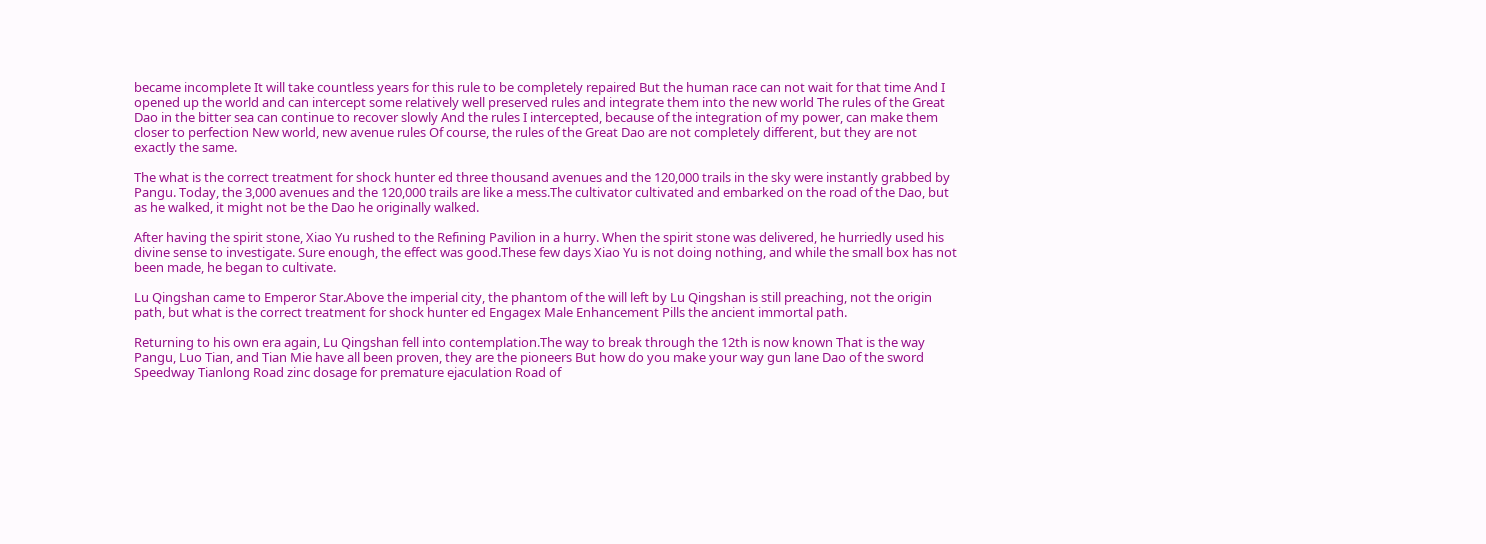became incomplete It will take countless years for this rule to be completely repaired But the human race can not wait for that time And I opened up the world and can intercept some relatively well preserved rules and integrate them into the new world The rules of the Great Dao in the bitter sea can continue to recover slowly And the rules I intercepted, because of the integration of my power, can make them closer to perfection New world, new avenue rules Of course, the rules of the Great Dao are not completely different, but they are not exactly the same.

The what is the correct treatment for shock hunter ed three thousand avenues and the 120,000 trails in the sky were instantly grabbed by Pangu. Today, the 3,000 avenues and the 120,000 trails are like a mess.The cultivator cultivated and embarked on the road of the Dao, but as he walked, it might not be the Dao he originally walked.

After having the spirit stone, Xiao Yu rushed to the Refining Pavilion in a hurry. When the spirit stone was delivered, he hurriedly used his divine sense to investigate. Sure enough, the effect was good.These few days Xiao Yu is not doing nothing, and while the small box has not been made, he began to cultivate.

Lu Qingshan came to Emperor Star.Above the imperial city, the phantom of the will left by Lu Qingshan is still preaching, not the origin path, but what is the correct treatment for shock hunter ed Engagex Male Enhancement Pills the ancient immortal path.

Returning to his own era again, Lu Qingshan fell into contemplation.The way to break through the 12th is now known That is the way Pangu, Luo Tian, and Tian Mie have all been proven, they are the pioneers But how do you make your way gun lane Dao of the sword Speedway Tianlong Road zinc dosage for premature ejaculation Road of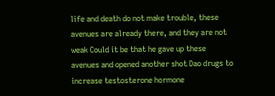life and death do not make trouble, these avenues are already there, and they are not weak Could it be that he gave up these avenues and opened another shot Dao drugs to increase testosterone hormone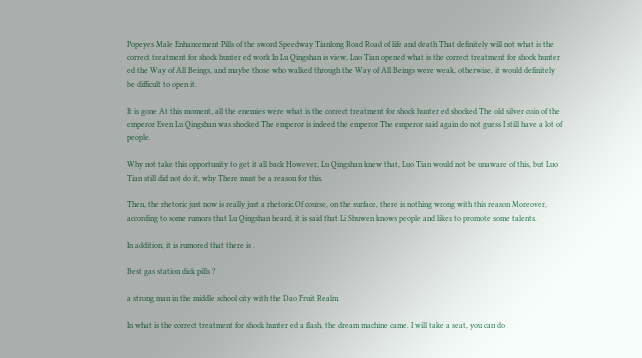Popeyes Male Enhancement Pills of the sword Speedway Tianlong Road Road of life and death That definitely will not what is the correct treatment for shock hunter ed work In Lu Qingshan is view, Luo Tian opened what is the correct treatment for shock hunter ed the Way of All Beings, and maybe those who walked through the Way of All Beings were weak, otherwise, it would definitely be difficult to open it.

It is gone At this moment, all the enemies were what is the correct treatment for shock hunter ed shocked The old silver coin of the emperor Even Lu Qingshan was shocked The emperor is indeed the emperor The emperor said again do not guess I still have a lot of people.

Why not take this opportunity to get it all back However, Lu Qingshan knew that, Luo Tian would not be unaware of this, but Luo Tian still did not do it, why There must be a reason for this.

Then, the rhetoric just now is really just a rhetoric.Of course, on the surface, there is nothing wrong with this reason Moreover, according to some rumors that Lu Qingshan heard, it is said that Li Shuwen knows people and likes to promote some talents.

In addition, it is rumored that there is .

Best gas station dick pills ?

a strong man in the middle school city with the Dao Fruit Realm.

In what is the correct treatment for shock hunter ed a flash, the dream machine came. I will take a seat, you can do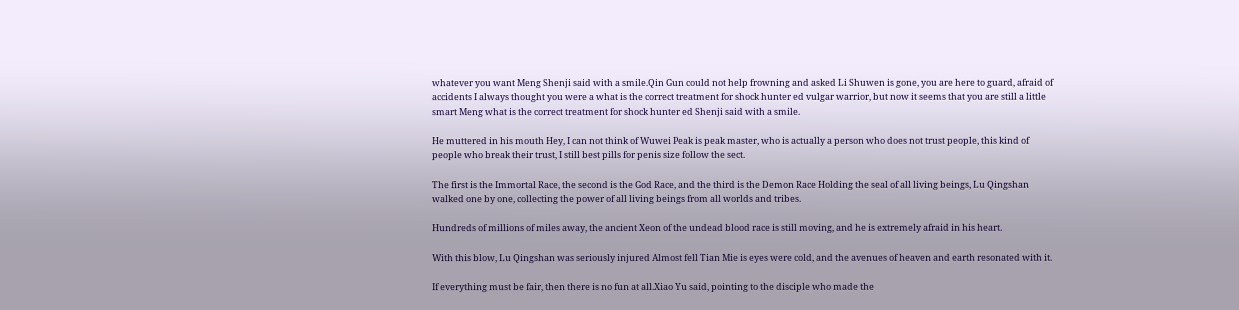whatever you want Meng Shenji said with a smile.Qin Gun could not help frowning and asked Li Shuwen is gone, you are here to guard, afraid of accidents I always thought you were a what is the correct treatment for shock hunter ed vulgar warrior, but now it seems that you are still a little smart Meng what is the correct treatment for shock hunter ed Shenji said with a smile.

He muttered in his mouth Hey, I can not think of Wuwei Peak is peak master, who is actually a person who does not trust people, this kind of people who break their trust, I still best pills for penis size follow the sect.

The first is the Immortal Race, the second is the God Race, and the third is the Demon Race Holding the seal of all living beings, Lu Qingshan walked one by one, collecting the power of all living beings from all worlds and tribes.

Hundreds of millions of miles away, the ancient Xeon of the undead blood race is still moving, and he is extremely afraid in his heart.

With this blow, Lu Qingshan was seriously injured Almost fell Tian Mie is eyes were cold, and the avenues of heaven and earth resonated with it.

If everything must be fair, then there is no fun at all.Xiao Yu said, pointing to the disciple who made the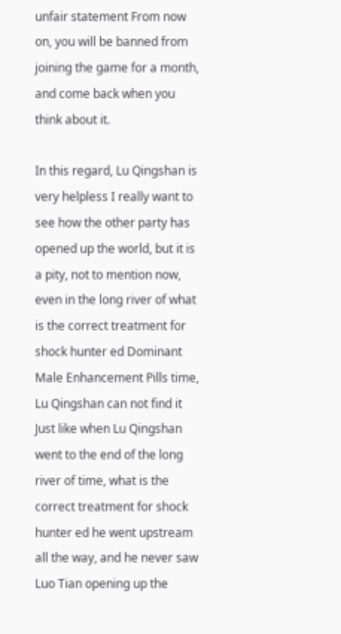unfair statement From now on, you will be banned from joining the game for a month, and come back when you think about it.

In this regard, Lu Qingshan is very helpless I really want to see how the other party has opened up the world, but it is a pity, not to mention now, even in the long river of what is the correct treatment for shock hunter ed Dominant Male Enhancement Pills time, Lu Qingshan can not find it Just like when Lu Qingshan went to the end of the long river of time, what is the correct treatment for shock hunter ed he went upstream all the way, and he never saw Luo Tian opening up the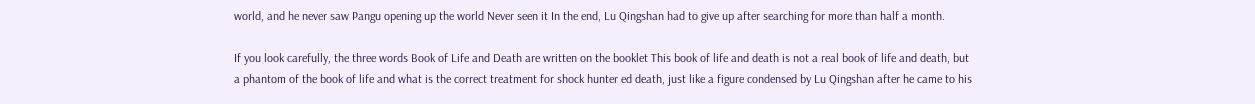world, and he never saw Pangu opening up the world Never seen it In the end, Lu Qingshan had to give up after searching for more than half a month.

If you look carefully, the three words Book of Life and Death are written on the booklet This book of life and death is not a real book of life and death, but a phantom of the book of life and what is the correct treatment for shock hunter ed death, just like a figure condensed by Lu Qingshan after he came to his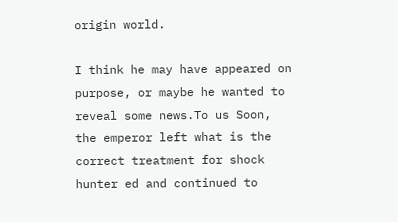origin world.

I think he may have appeared on purpose, or maybe he wanted to reveal some news.To us Soon, the emperor left what is the correct treatment for shock hunter ed and continued to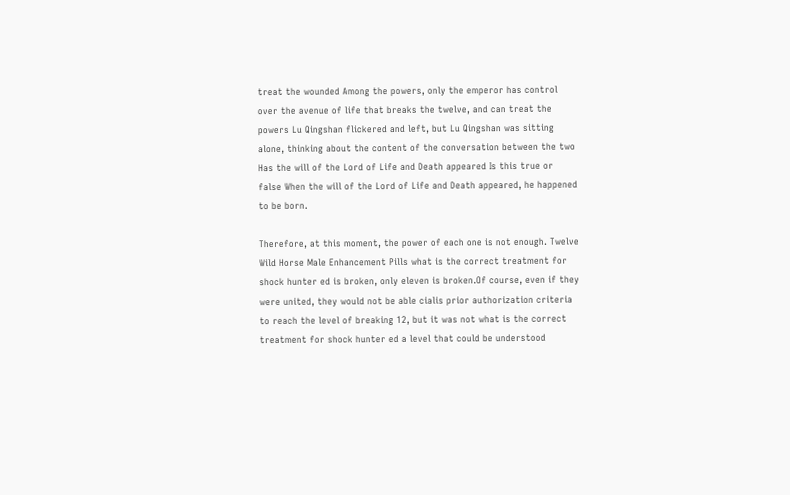treat the wounded Among the powers, only the emperor has control over the avenue of life that breaks the twelve, and can treat the powers Lu Qingshan flickered and left, but Lu Qingshan was sitting alone, thinking about the content of the conversation between the two Has the will of the Lord of Life and Death appeared Is this true or false When the will of the Lord of Life and Death appeared, he happened to be born.

Therefore, at this moment, the power of each one is not enough. Twelve Wild Horse Male Enhancement Pills what is the correct treatment for shock hunter ed is broken, only eleven is broken.Of course, even if they were united, they would not be able cialis prior authorization criteria to reach the level of breaking 12, but it was not what is the correct treatment for shock hunter ed a level that could be understood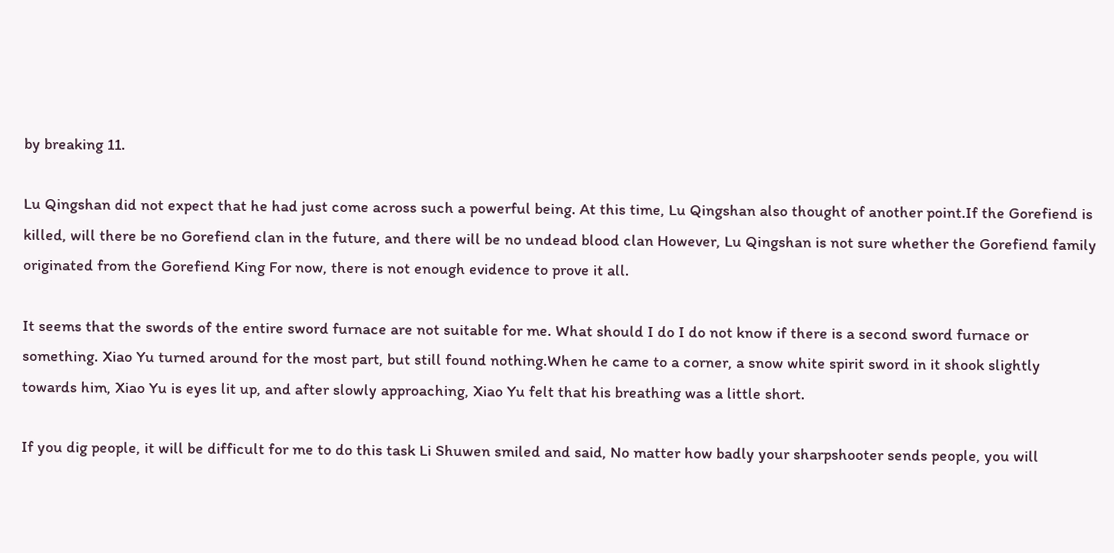by breaking 11.

Lu Qingshan did not expect that he had just come across such a powerful being. At this time, Lu Qingshan also thought of another point.If the Gorefiend is killed, will there be no Gorefiend clan in the future, and there will be no undead blood clan However, Lu Qingshan is not sure whether the Gorefiend family originated from the Gorefiend King For now, there is not enough evidence to prove it all.

It seems that the swords of the entire sword furnace are not suitable for me. What should I do I do not know if there is a second sword furnace or something. Xiao Yu turned around for the most part, but still found nothing.When he came to a corner, a snow white spirit sword in it shook slightly towards him, Xiao Yu is eyes lit up, and after slowly approaching, Xiao Yu felt that his breathing was a little short.

If you dig people, it will be difficult for me to do this task Li Shuwen smiled and said, No matter how badly your sharpshooter sends people, you will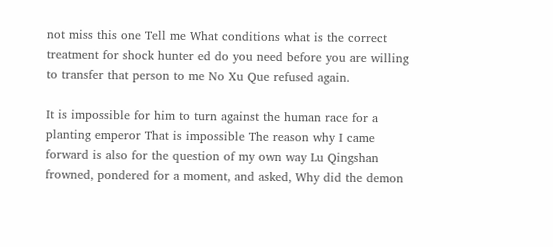not miss this one Tell me What conditions what is the correct treatment for shock hunter ed do you need before you are willing to transfer that person to me No Xu Que refused again.

It is impossible for him to turn against the human race for a planting emperor That is impossible The reason why I came forward is also for the question of my own way Lu Qingshan frowned, pondered for a moment, and asked, Why did the demon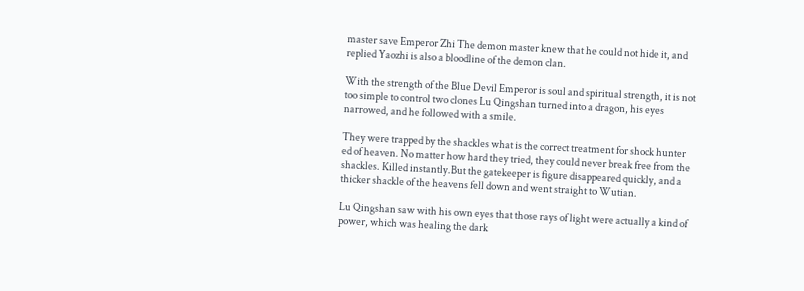master save Emperor Zhi The demon master knew that he could not hide it, and replied Yaozhi is also a bloodline of the demon clan.

With the strength of the Blue Devil Emperor is soul and spiritual strength, it is not too simple to control two clones Lu Qingshan turned into a dragon, his eyes narrowed, and he followed with a smile.

They were trapped by the shackles what is the correct treatment for shock hunter ed of heaven. No matter how hard they tried, they could never break free from the shackles. Killed instantly.But the gatekeeper is figure disappeared quickly, and a thicker shackle of the heavens fell down and went straight to Wutian.

Lu Qingshan saw with his own eyes that those rays of light were actually a kind of power, which was healing the dark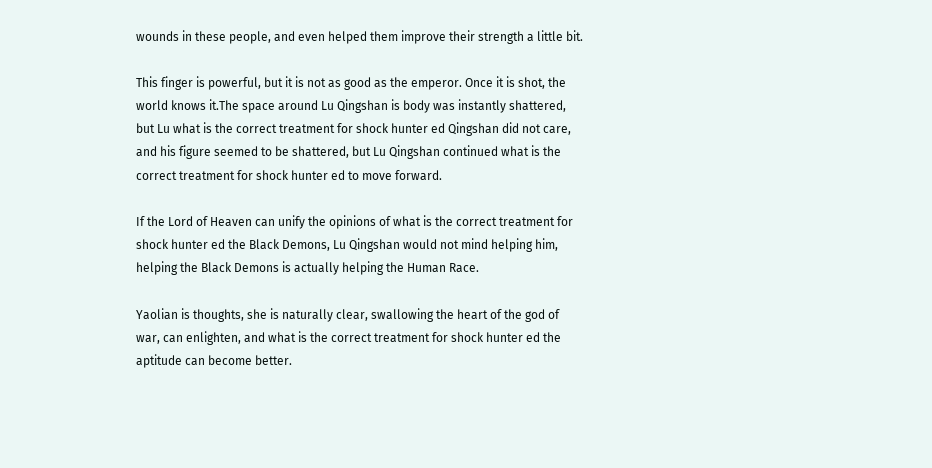wounds in these people, and even helped them improve their strength a little bit.

This finger is powerful, but it is not as good as the emperor. Once it is shot, the world knows it.The space around Lu Qingshan is body was instantly shattered, but Lu what is the correct treatment for shock hunter ed Qingshan did not care, and his figure seemed to be shattered, but Lu Qingshan continued what is the correct treatment for shock hunter ed to move forward.

If the Lord of Heaven can unify the opinions of what is the correct treatment for shock hunter ed the Black Demons, Lu Qingshan would not mind helping him, helping the Black Demons is actually helping the Human Race.

Yaolian is thoughts, she is naturally clear, swallowing the heart of the god of war, can enlighten, and what is the correct treatment for shock hunter ed the aptitude can become better.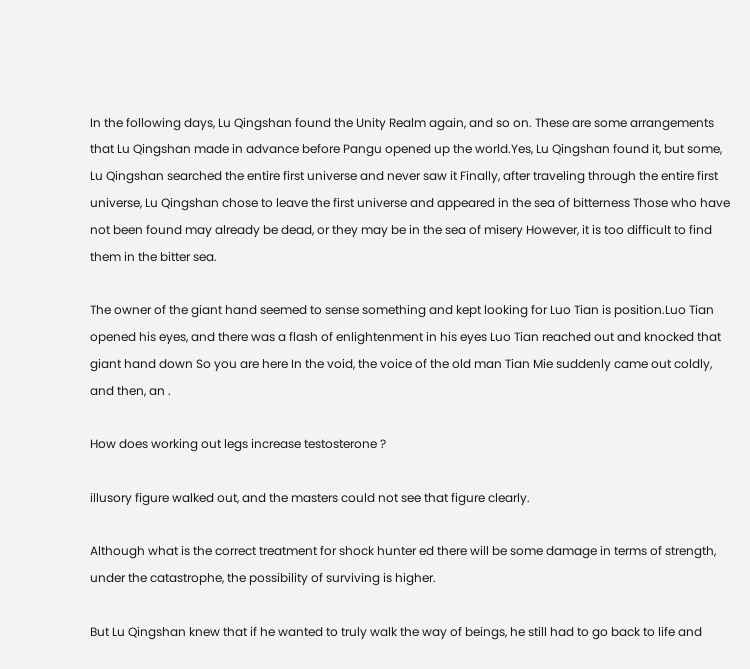In the following days, Lu Qingshan found the Unity Realm again, and so on. These are some arrangements that Lu Qingshan made in advance before Pangu opened up the world.Yes, Lu Qingshan found it, but some, Lu Qingshan searched the entire first universe and never saw it Finally, after traveling through the entire first universe, Lu Qingshan chose to leave the first universe and appeared in the sea of bitterness Those who have not been found may already be dead, or they may be in the sea of misery However, it is too difficult to find them in the bitter sea.

The owner of the giant hand seemed to sense something and kept looking for Luo Tian is position.Luo Tian opened his eyes, and there was a flash of enlightenment in his eyes Luo Tian reached out and knocked that giant hand down So you are here In the void, the voice of the old man Tian Mie suddenly came out coldly, and then, an .

How does working out legs increase testosterone ?

illusory figure walked out, and the masters could not see that figure clearly.

Although what is the correct treatment for shock hunter ed there will be some damage in terms of strength, under the catastrophe, the possibility of surviving is higher.

But Lu Qingshan knew that if he wanted to truly walk the way of beings, he still had to go back to life and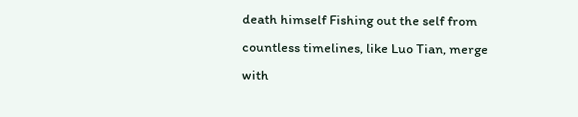death himself Fishing out the self from countless timelines, like Luo Tian, merge with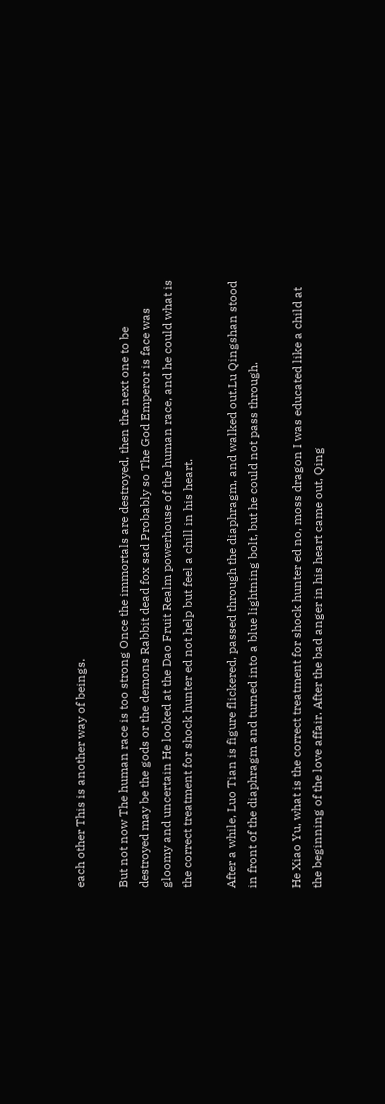each other This is another way of beings.

But not now The human race is too strong Once the immortals are destroyed, then the next one to be destroyed may be the gods or the demons Rabbit dead fox sad Probably so The God Emperor is face was gloomy and uncertain He looked at the Dao Fruit Realm powerhouse of the human race, and he could what is the correct treatment for shock hunter ed not help but feel a chill in his heart.

After a while, Luo Tian is figure flickered, passed through the diaphragm, and walked out.Lu Qingshan stood in front of the diaphragm and turned into a blue lightning bolt, but he could not pass through.

He Xiao Yu, what is the correct treatment for shock hunter ed no, moss dragon I was educated like a child at the beginning of the love affair. After the bad anger in his heart came out, Qing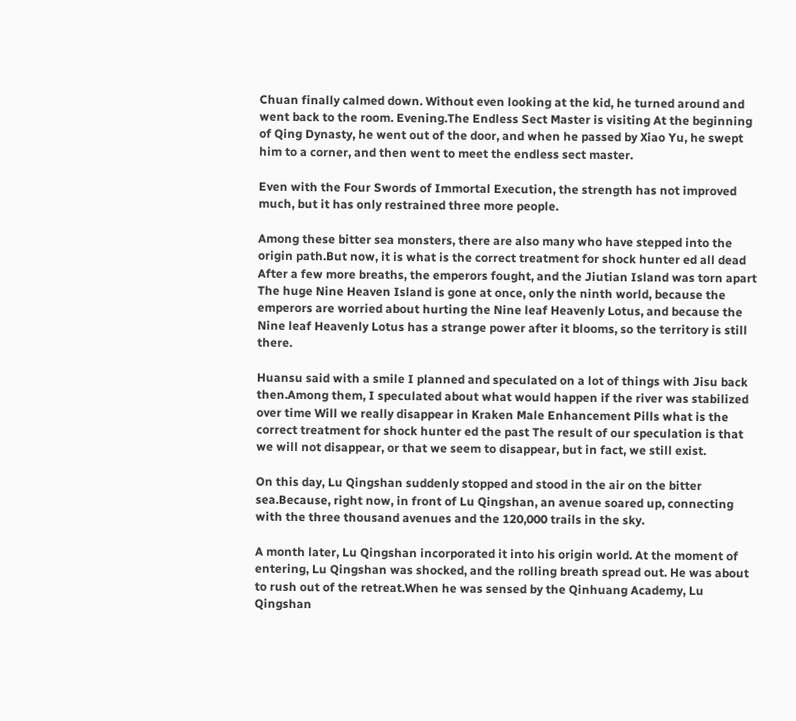Chuan finally calmed down. Without even looking at the kid, he turned around and went back to the room. Evening.The Endless Sect Master is visiting At the beginning of Qing Dynasty, he went out of the door, and when he passed by Xiao Yu, he swept him to a corner, and then went to meet the endless sect master.

Even with the Four Swords of Immortal Execution, the strength has not improved much, but it has only restrained three more people.

Among these bitter sea monsters, there are also many who have stepped into the origin path.But now, it is what is the correct treatment for shock hunter ed all dead After a few more breaths, the emperors fought, and the Jiutian Island was torn apart The huge Nine Heaven Island is gone at once, only the ninth world, because the emperors are worried about hurting the Nine leaf Heavenly Lotus, and because the Nine leaf Heavenly Lotus has a strange power after it blooms, so the territory is still there.

Huansu said with a smile I planned and speculated on a lot of things with Jisu back then.Among them, I speculated about what would happen if the river was stabilized over time Will we really disappear in Kraken Male Enhancement Pills what is the correct treatment for shock hunter ed the past The result of our speculation is that we will not disappear, or that we seem to disappear, but in fact, we still exist.

On this day, Lu Qingshan suddenly stopped and stood in the air on the bitter sea.Because, right now, in front of Lu Qingshan, an avenue soared up, connecting with the three thousand avenues and the 120,000 trails in the sky.

A month later, Lu Qingshan incorporated it into his origin world. At the moment of entering, Lu Qingshan was shocked, and the rolling breath spread out. He was about to rush out of the retreat.When he was sensed by the Qinhuang Academy, Lu Qingshan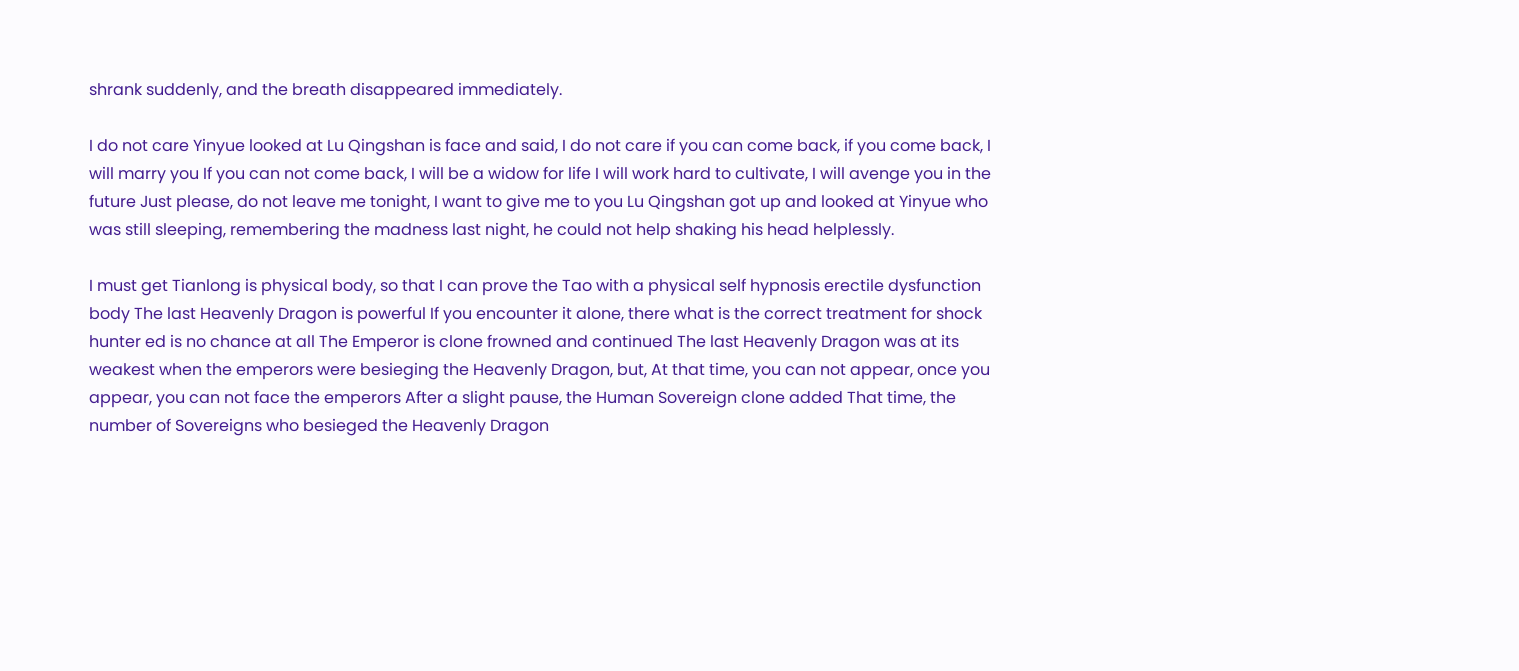shrank suddenly, and the breath disappeared immediately.

I do not care Yinyue looked at Lu Qingshan is face and said, I do not care if you can come back, if you come back, I will marry you If you can not come back, I will be a widow for life I will work hard to cultivate, I will avenge you in the future Just please, do not leave me tonight, I want to give me to you Lu Qingshan got up and looked at Yinyue who was still sleeping, remembering the madness last night, he could not help shaking his head helplessly.

I must get Tianlong is physical body, so that I can prove the Tao with a physical self hypnosis erectile dysfunction body The last Heavenly Dragon is powerful If you encounter it alone, there what is the correct treatment for shock hunter ed is no chance at all The Emperor is clone frowned and continued The last Heavenly Dragon was at its weakest when the emperors were besieging the Heavenly Dragon, but, At that time, you can not appear, once you appear, you can not face the emperors After a slight pause, the Human Sovereign clone added That time, the number of Sovereigns who besieged the Heavenly Dragon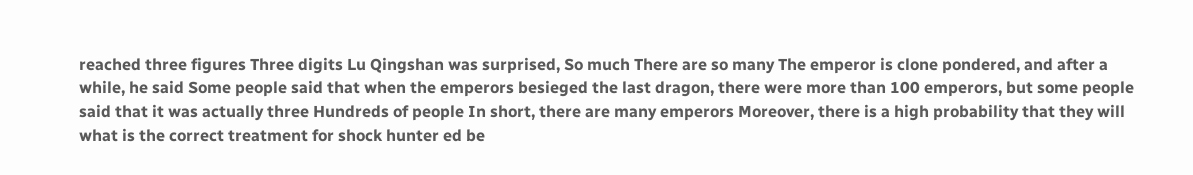reached three figures Three digits Lu Qingshan was surprised, So much There are so many The emperor is clone pondered, and after a while, he said Some people said that when the emperors besieged the last dragon, there were more than 100 emperors, but some people said that it was actually three Hundreds of people In short, there are many emperors Moreover, there is a high probability that they will what is the correct treatment for shock hunter ed be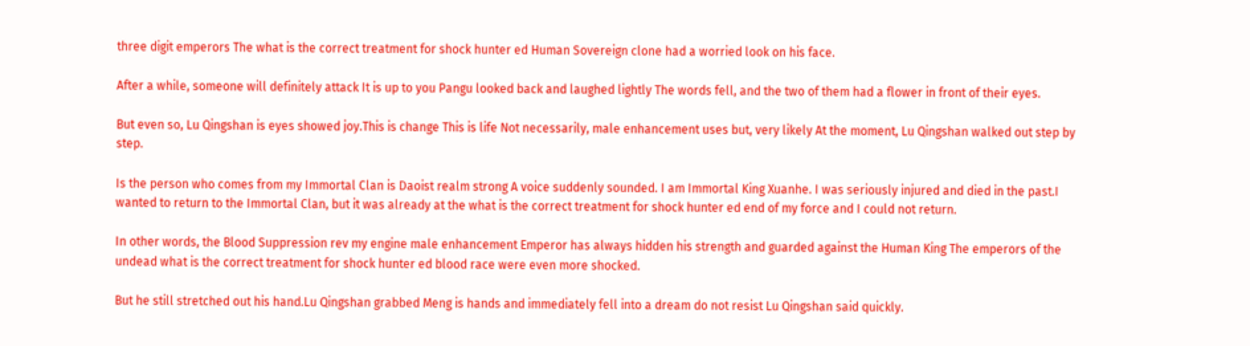three digit emperors The what is the correct treatment for shock hunter ed Human Sovereign clone had a worried look on his face.

After a while, someone will definitely attack It is up to you Pangu looked back and laughed lightly The words fell, and the two of them had a flower in front of their eyes.

But even so, Lu Qingshan is eyes showed joy.This is change This is life Not necessarily, male enhancement uses but, very likely At the moment, Lu Qingshan walked out step by step.

Is the person who comes from my Immortal Clan is Daoist realm strong A voice suddenly sounded. I am Immortal King Xuanhe. I was seriously injured and died in the past.I wanted to return to the Immortal Clan, but it was already at the what is the correct treatment for shock hunter ed end of my force and I could not return.

In other words, the Blood Suppression rev my engine male enhancement Emperor has always hidden his strength and guarded against the Human King The emperors of the undead what is the correct treatment for shock hunter ed blood race were even more shocked.

But he still stretched out his hand.Lu Qingshan grabbed Meng is hands and immediately fell into a dream do not resist Lu Qingshan said quickly.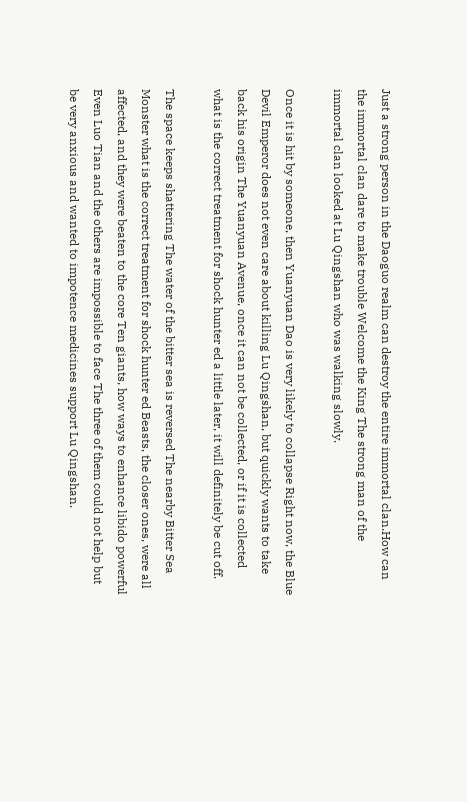Just a strong person in the Daoguo realm can destroy the entire immortal clan.How can the immortal clan dare to make trouble Welcome the King The strong man of the immortal clan looked at Lu Qingshan who was walking slowly.

Once it is hit by someone, then Yuanyuan Dao is very likely to collapse Right now, the Blue Devil Emperor does not even care about killing Lu Qingshan, but quickly wants to take back his origin The Yuanyuan Avenue, once it can not be collected, or if it is collected what is the correct treatment for shock hunter ed a little later, it will definitely be cut off.

The space keeps shattering The water of the bitter sea is reversed The nearby Bitter Sea Monster what is the correct treatment for shock hunter ed Beasts, the closer ones, were all affected, and they were beaten to the core Ten giants, how ways to enhance libido powerful Even Luo Tian and the others are impossible to face The three of them could not help but be very anxious and wanted to impotence medicines support Lu Qingshan.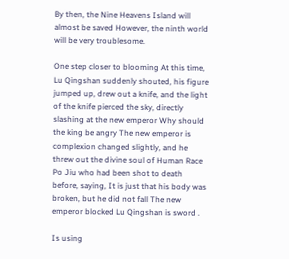By then, the Nine Heavens Island will almost be saved However, the ninth world will be very troublesome.

One step closer to blooming At this time, Lu Qingshan suddenly shouted, his figure jumped up, drew out a knife, and the light of the knife pierced the sky, directly slashing at the new emperor Why should the king be angry The new emperor is complexion changed slightly, and he threw out the divine soul of Human Race Po Jiu who had been shot to death before, saying, It is just that his body was broken, but he did not fall The new emperor blocked Lu Qingshan is sword .

Is using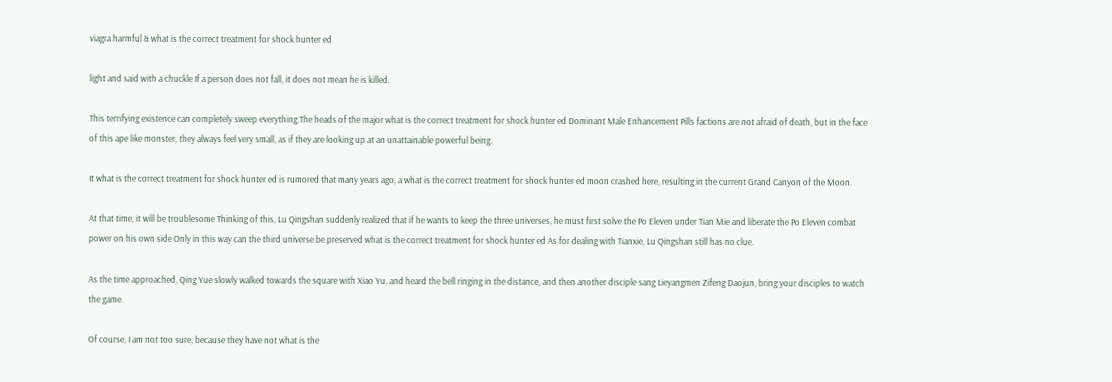viagra harmful & what is the correct treatment for shock hunter ed

light and said with a chuckle If a person does not fall, it does not mean he is killed.

This terrifying existence can completely sweep everything.The heads of the major what is the correct treatment for shock hunter ed Dominant Male Enhancement Pills factions are not afraid of death, but in the face of this ape like monster, they always feel very small, as if they are looking up at an unattainable powerful being.

It what is the correct treatment for shock hunter ed is rumored that many years ago, a what is the correct treatment for shock hunter ed moon crashed here, resulting in the current Grand Canyon of the Moon.

At that time, it will be troublesome Thinking of this, Lu Qingshan suddenly realized that if he wants to keep the three universes, he must first solve the Po Eleven under Tian Mie and liberate the Po Eleven combat power on his own side Only in this way can the third universe be preserved what is the correct treatment for shock hunter ed As for dealing with Tianxie, Lu Qingshan still has no clue.

As the time approached, Qing Yue slowly walked towards the square with Xiao Yu, and heard the bell ringing in the distance, and then another disciple sang Lieyangmen Zifeng Daojun, bring your disciples to watch the game.

Of course, I am not too sure, because they have not what is the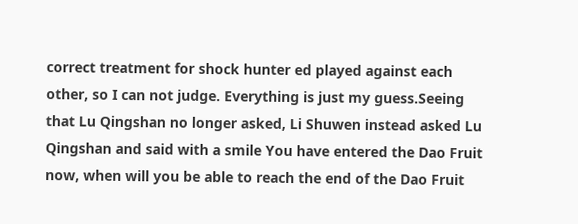correct treatment for shock hunter ed played against each other, so I can not judge. Everything is just my guess.Seeing that Lu Qingshan no longer asked, Li Shuwen instead asked Lu Qingshan and said with a smile You have entered the Dao Fruit now, when will you be able to reach the end of the Dao Fruit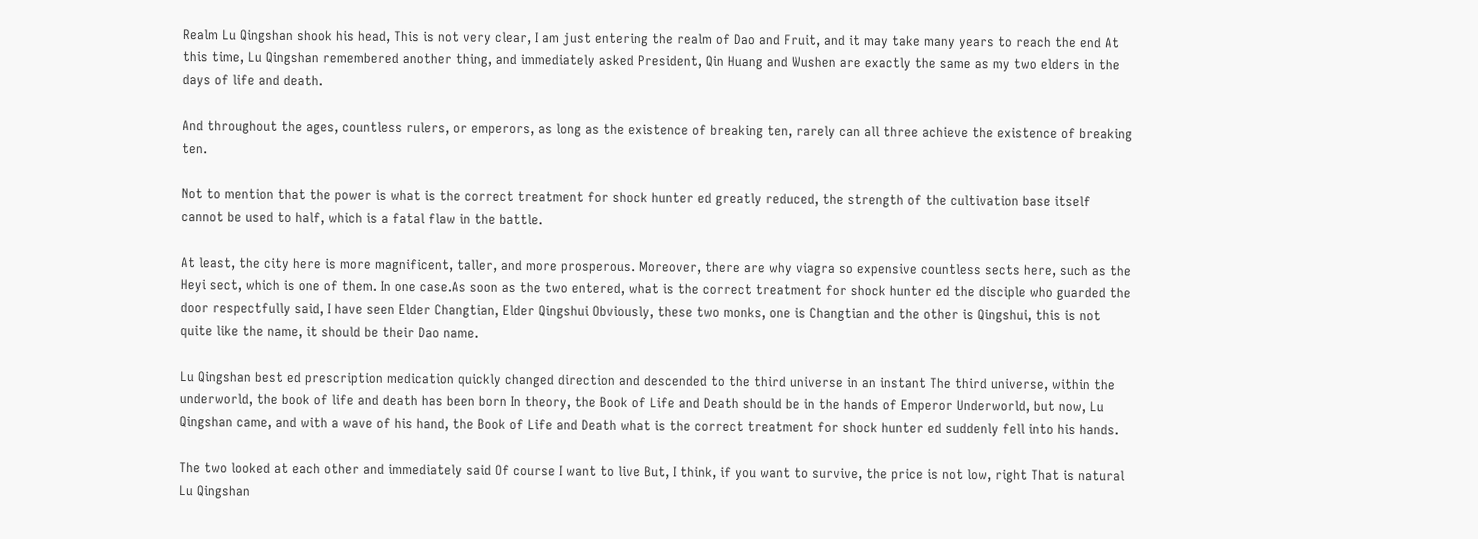Realm Lu Qingshan shook his head, This is not very clear, I am just entering the realm of Dao and Fruit, and it may take many years to reach the end At this time, Lu Qingshan remembered another thing, and immediately asked President, Qin Huang and Wushen are exactly the same as my two elders in the days of life and death.

And throughout the ages, countless rulers, or emperors, as long as the existence of breaking ten, rarely can all three achieve the existence of breaking ten.

Not to mention that the power is what is the correct treatment for shock hunter ed greatly reduced, the strength of the cultivation base itself cannot be used to half, which is a fatal flaw in the battle.

At least, the city here is more magnificent, taller, and more prosperous. Moreover, there are why viagra so expensive countless sects here, such as the Heyi sect, which is one of them. In one case.As soon as the two entered, what is the correct treatment for shock hunter ed the disciple who guarded the door respectfully said, I have seen Elder Changtian, Elder Qingshui Obviously, these two monks, one is Changtian and the other is Qingshui, this is not quite like the name, it should be their Dao name.

Lu Qingshan best ed prescription medication quickly changed direction and descended to the third universe in an instant The third universe, within the underworld, the book of life and death has been born In theory, the Book of Life and Death should be in the hands of Emperor Underworld, but now, Lu Qingshan came, and with a wave of his hand, the Book of Life and Death what is the correct treatment for shock hunter ed suddenly fell into his hands.

The two looked at each other and immediately said Of course I want to live But, I think, if you want to survive, the price is not low, right That is natural Lu Qingshan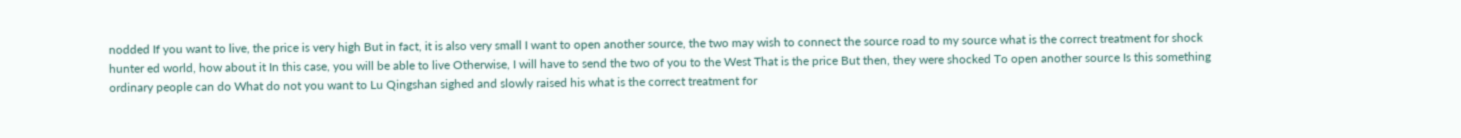nodded If you want to live, the price is very high But in fact, it is also very small I want to open another source, the two may wish to connect the source road to my source what is the correct treatment for shock hunter ed world, how about it In this case, you will be able to live Otherwise, I will have to send the two of you to the West That is the price But then, they were shocked To open another source Is this something ordinary people can do What do not you want to Lu Qingshan sighed and slowly raised his what is the correct treatment for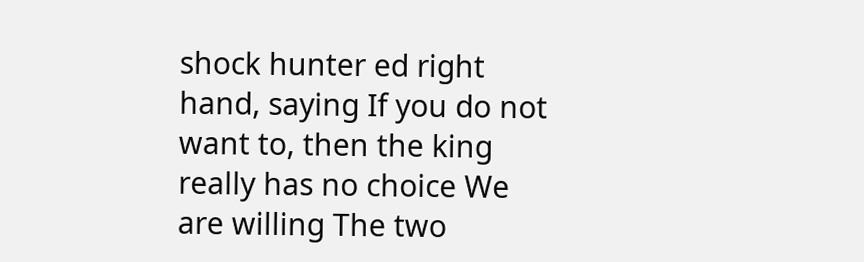shock hunter ed right hand, saying If you do not want to, then the king really has no choice We are willing The two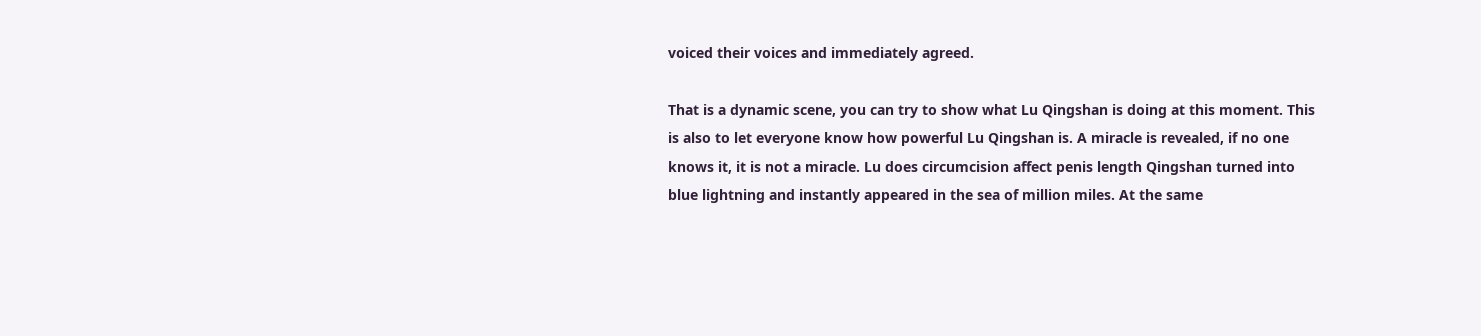voiced their voices and immediately agreed.

That is a dynamic scene, you can try to show what Lu Qingshan is doing at this moment. This is also to let everyone know how powerful Lu Qingshan is. A miracle is revealed, if no one knows it, it is not a miracle. Lu does circumcision affect penis length Qingshan turned into blue lightning and instantly appeared in the sea of million miles. At the same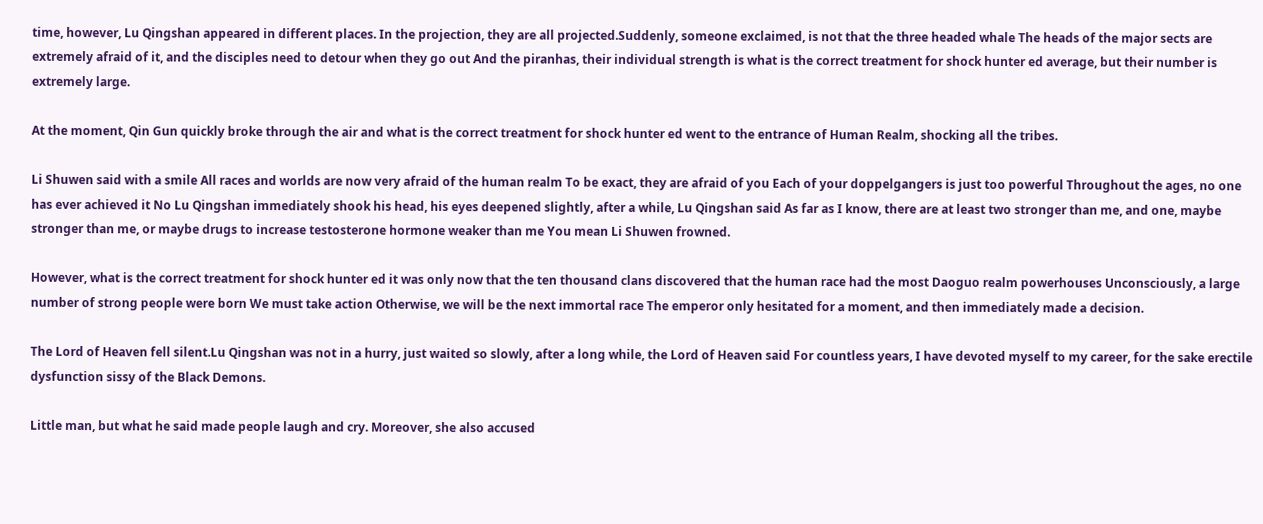time, however, Lu Qingshan appeared in different places. In the projection, they are all projected.Suddenly, someone exclaimed, is not that the three headed whale The heads of the major sects are extremely afraid of it, and the disciples need to detour when they go out And the piranhas, their individual strength is what is the correct treatment for shock hunter ed average, but their number is extremely large.

At the moment, Qin Gun quickly broke through the air and what is the correct treatment for shock hunter ed went to the entrance of Human Realm, shocking all the tribes.

Li Shuwen said with a smile All races and worlds are now very afraid of the human realm To be exact, they are afraid of you Each of your doppelgangers is just too powerful Throughout the ages, no one has ever achieved it No Lu Qingshan immediately shook his head, his eyes deepened slightly, after a while, Lu Qingshan said As far as I know, there are at least two stronger than me, and one, maybe stronger than me, or maybe drugs to increase testosterone hormone weaker than me You mean Li Shuwen frowned.

However, what is the correct treatment for shock hunter ed it was only now that the ten thousand clans discovered that the human race had the most Daoguo realm powerhouses Unconsciously, a large number of strong people were born We must take action Otherwise, we will be the next immortal race The emperor only hesitated for a moment, and then immediately made a decision.

The Lord of Heaven fell silent.Lu Qingshan was not in a hurry, just waited so slowly, after a long while, the Lord of Heaven said For countless years, I have devoted myself to my career, for the sake erectile dysfunction sissy of the Black Demons.

Little man, but what he said made people laugh and cry. Moreover, she also accused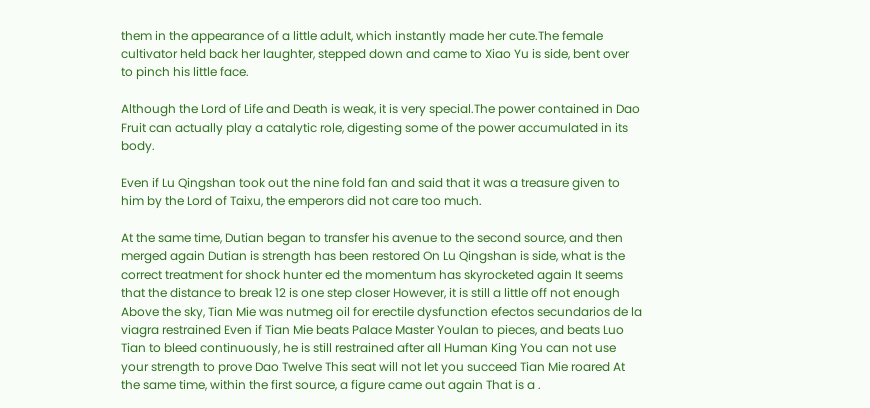them in the appearance of a little adult, which instantly made her cute.The female cultivator held back her laughter, stepped down and came to Xiao Yu is side, bent over to pinch his little face.

Although the Lord of Life and Death is weak, it is very special.The power contained in Dao Fruit can actually play a catalytic role, digesting some of the power accumulated in its body.

Even if Lu Qingshan took out the nine fold fan and said that it was a treasure given to him by the Lord of Taixu, the emperors did not care too much.

At the same time, Dutian began to transfer his avenue to the second source, and then merged again Dutian is strength has been restored On Lu Qingshan is side, what is the correct treatment for shock hunter ed the momentum has skyrocketed again It seems that the distance to break 12 is one step closer However, it is still a little off not enough Above the sky, Tian Mie was nutmeg oil for erectile dysfunction efectos secundarios de la viagra restrained Even if Tian Mie beats Palace Master Youlan to pieces, and beats Luo Tian to bleed continuously, he is still restrained after all Human King You can not use your strength to prove Dao Twelve This seat will not let you succeed Tian Mie roared At the same time, within the first source, a figure came out again That is a .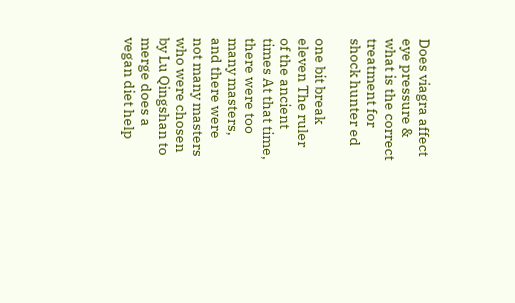Does viagra affect eye pressure & what is the correct treatment for shock hunter ed

one bit break eleven The ruler of the ancient times At that time, there were too many masters, and there were not many masters who were chosen by Lu Qingshan to merge does a vegan diet help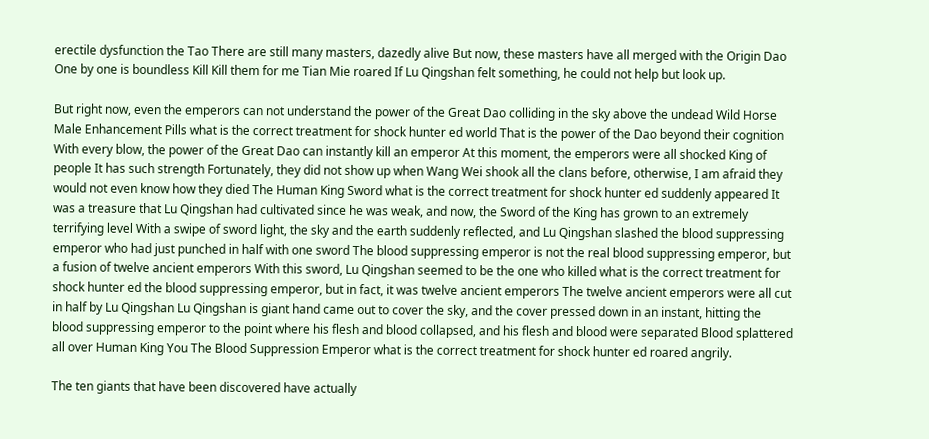erectile dysfunction the Tao There are still many masters, dazedly alive But now, these masters have all merged with the Origin Dao One by one is boundless Kill Kill them for me Tian Mie roared If Lu Qingshan felt something, he could not help but look up.

But right now, even the emperors can not understand the power of the Great Dao colliding in the sky above the undead Wild Horse Male Enhancement Pills what is the correct treatment for shock hunter ed world That is the power of the Dao beyond their cognition With every blow, the power of the Great Dao can instantly kill an emperor At this moment, the emperors were all shocked King of people It has such strength Fortunately, they did not show up when Wang Wei shook all the clans before, otherwise, I am afraid they would not even know how they died The Human King Sword what is the correct treatment for shock hunter ed suddenly appeared It was a treasure that Lu Qingshan had cultivated since he was weak, and now, the Sword of the King has grown to an extremely terrifying level With a swipe of sword light, the sky and the earth suddenly reflected, and Lu Qingshan slashed the blood suppressing emperor who had just punched in half with one sword The blood suppressing emperor is not the real blood suppressing emperor, but a fusion of twelve ancient emperors With this sword, Lu Qingshan seemed to be the one who killed what is the correct treatment for shock hunter ed the blood suppressing emperor, but in fact, it was twelve ancient emperors The twelve ancient emperors were all cut in half by Lu Qingshan Lu Qingshan is giant hand came out to cover the sky, and the cover pressed down in an instant, hitting the blood suppressing emperor to the point where his flesh and blood collapsed, and his flesh and blood were separated Blood splattered all over Human King You The Blood Suppression Emperor what is the correct treatment for shock hunter ed roared angrily.

The ten giants that have been discovered have actually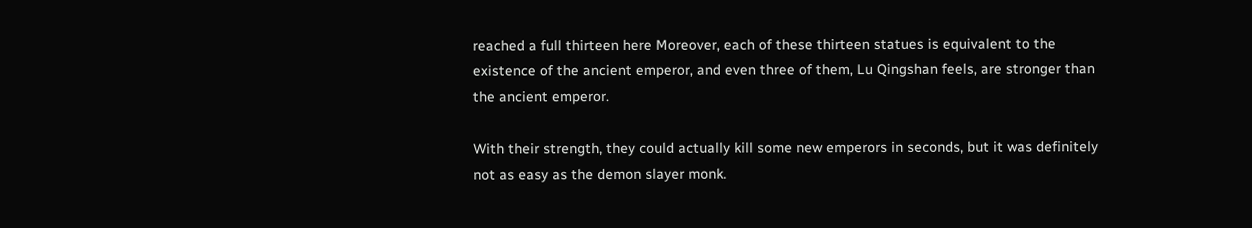reached a full thirteen here Moreover, each of these thirteen statues is equivalent to the existence of the ancient emperor, and even three of them, Lu Qingshan feels, are stronger than the ancient emperor.

With their strength, they could actually kill some new emperors in seconds, but it was definitely not as easy as the demon slayer monk.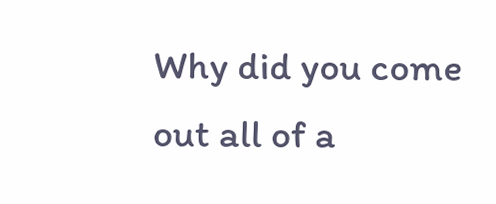Why did you come out all of a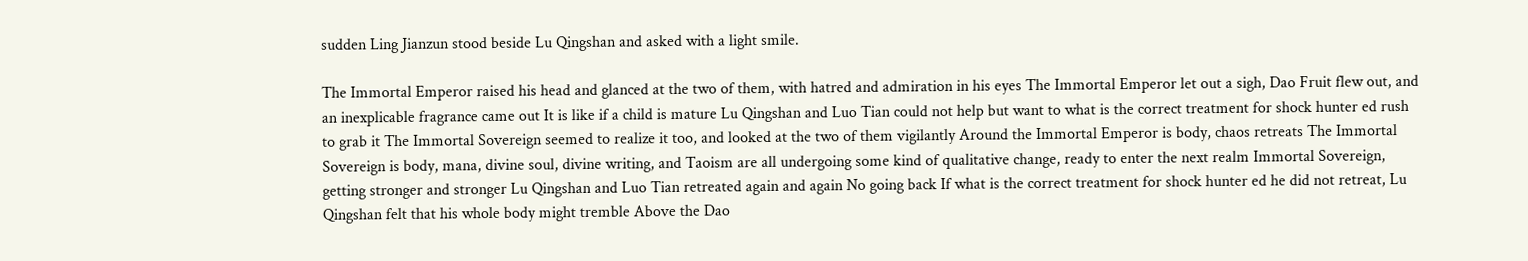sudden Ling Jianzun stood beside Lu Qingshan and asked with a light smile.

The Immortal Emperor raised his head and glanced at the two of them, with hatred and admiration in his eyes The Immortal Emperor let out a sigh, Dao Fruit flew out, and an inexplicable fragrance came out It is like if a child is mature Lu Qingshan and Luo Tian could not help but want to what is the correct treatment for shock hunter ed rush to grab it The Immortal Sovereign seemed to realize it too, and looked at the two of them vigilantly Around the Immortal Emperor is body, chaos retreats The Immortal Sovereign is body, mana, divine soul, divine writing, and Taoism are all undergoing some kind of qualitative change, ready to enter the next realm Immortal Sovereign, getting stronger and stronger Lu Qingshan and Luo Tian retreated again and again No going back If what is the correct treatment for shock hunter ed he did not retreat, Lu Qingshan felt that his whole body might tremble Above the Dao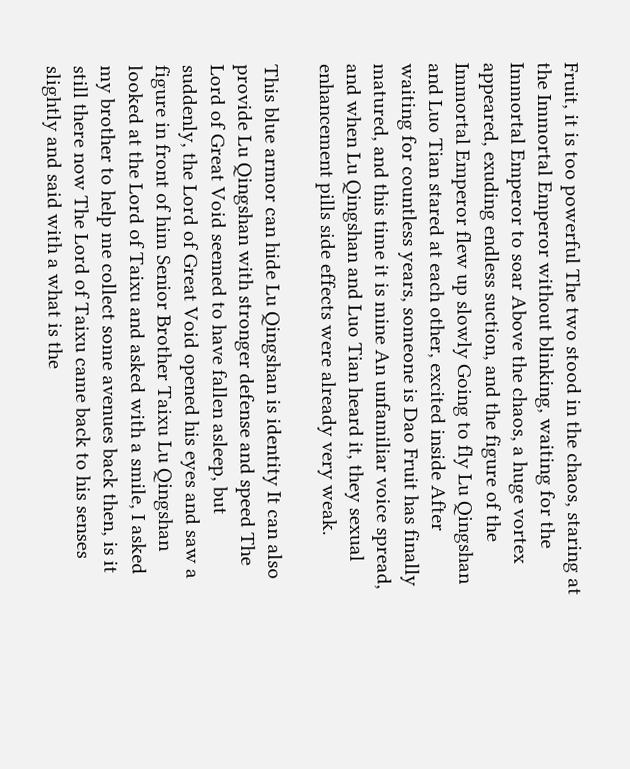Fruit, it is too powerful The two stood in the chaos, staring at the Immortal Emperor without blinking, waiting for the Immortal Emperor to soar Above the chaos, a huge vortex appeared, exuding endless suction, and the figure of the Immortal Emperor flew up slowly Going to fly Lu Qingshan and Luo Tian stared at each other, excited inside After waiting for countless years, someone is Dao Fruit has finally matured, and this time it is mine An unfamiliar voice spread, and when Lu Qingshan and Luo Tian heard it, they sexual enhancement pills side effects were already very weak.

This blue armor can hide Lu Qingshan is identity It can also provide Lu Qingshan with stronger defense and speed The Lord of Great Void seemed to have fallen asleep, but suddenly, the Lord of Great Void opened his eyes and saw a figure in front of him Senior Brother Taixu Lu Qingshan looked at the Lord of Taixu and asked with a smile, I asked my brother to help me collect some avenues back then, is it still there now The Lord of Taixu came back to his senses slightly and said with a what is the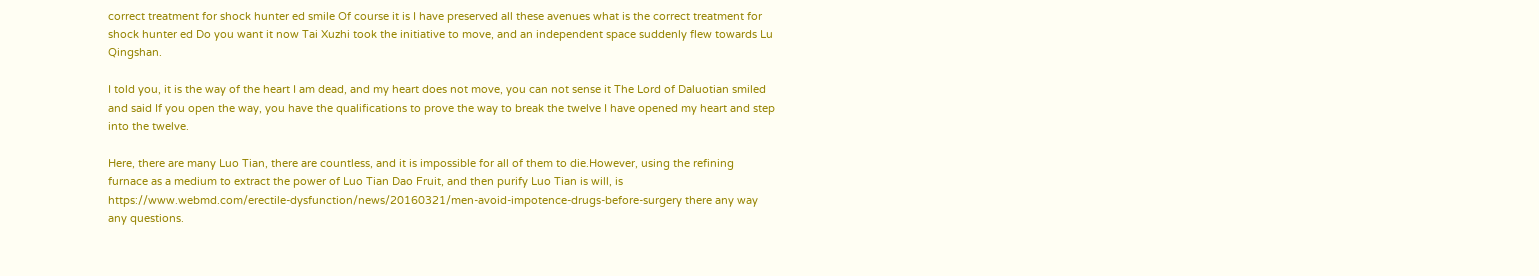correct treatment for shock hunter ed smile Of course it is I have preserved all these avenues what is the correct treatment for shock hunter ed Do you want it now Tai Xuzhi took the initiative to move, and an independent space suddenly flew towards Lu Qingshan.

I told you, it is the way of the heart I am dead, and my heart does not move, you can not sense it The Lord of Daluotian smiled and said If you open the way, you have the qualifications to prove the way to break the twelve I have opened my heart and step into the twelve.

Here, there are many Luo Tian, there are countless, and it is impossible for all of them to die.However, using the refining furnace as a medium to extract the power of Luo Tian Dao Fruit, and then purify Luo Tian is will, is https://www.webmd.com/erectile-dysfunction/news/20160321/men-avoid-impotence-drugs-before-surgery there any way any questions.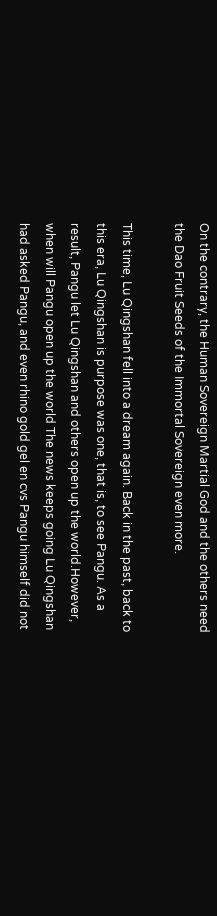On the contrary, the Human Sovereign Martial God and the others need the Dao Fruit Seeds of the Immortal Sovereign even more.

This time, Lu Qingshan fell into a dream again. Back in the past, back to this era, Lu Qingshan is purpose was one, that is, to see Pangu. As a result, Pangu let Lu Qingshan and others open up the world.However, when will Pangu open up the world The news keeps going Lu Qingshan had asked Pangu, and even rhino gold gel en cvs Pangu himself did not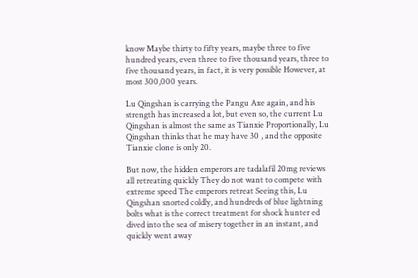know Maybe thirty to fifty years, maybe three to five hundred years, even three to five thousand years, three to five thousand years, in fact, it is very possible However, at most 300,000 years.

Lu Qingshan is carrying the Pangu Axe again, and his strength has increased a lot, but even so, the current Lu Qingshan is almost the same as Tianxie Proportionally, Lu Qingshan thinks that he may have 30 , and the opposite Tianxie clone is only 20.

But now, the hidden emperors are tadalafil 20mg reviews all retreating quickly They do not want to compete with extreme speed The emperors retreat Seeing this, Lu Qingshan snorted coldly, and hundreds of blue lightning bolts what is the correct treatment for shock hunter ed dived into the sea of misery together in an instant, and quickly went away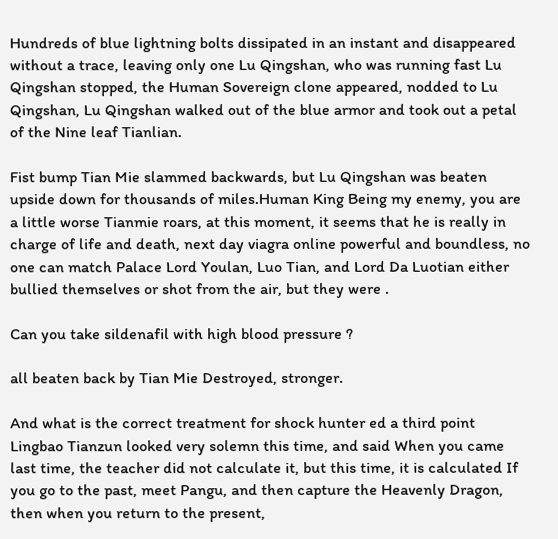Hundreds of blue lightning bolts dissipated in an instant and disappeared without a trace, leaving only one Lu Qingshan, who was running fast Lu Qingshan stopped, the Human Sovereign clone appeared, nodded to Lu Qingshan, Lu Qingshan walked out of the blue armor and took out a petal of the Nine leaf Tianlian.

Fist bump Tian Mie slammed backwards, but Lu Qingshan was beaten upside down for thousands of miles.Human King Being my enemy, you are a little worse Tianmie roars, at this moment, it seems that he is really in charge of life and death, next day viagra online powerful and boundless, no one can match Palace Lord Youlan, Luo Tian, and Lord Da Luotian either bullied themselves or shot from the air, but they were .

Can you take sildenafil with high blood pressure ?

all beaten back by Tian Mie Destroyed, stronger.

And what is the correct treatment for shock hunter ed a third point Lingbao Tianzun looked very solemn this time, and said When you came last time, the teacher did not calculate it, but this time, it is calculated If you go to the past, meet Pangu, and then capture the Heavenly Dragon, then when you return to the present,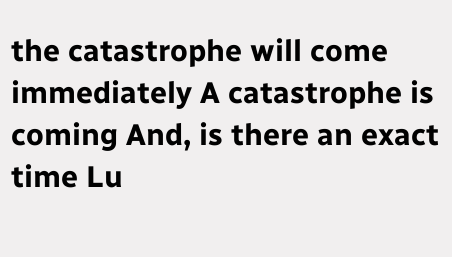the catastrophe will come immediately A catastrophe is coming And, is there an exact time Lu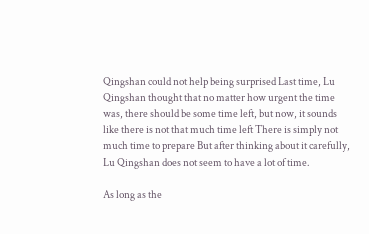Qingshan could not help being surprised Last time, Lu Qingshan thought that no matter how urgent the time was, there should be some time left, but now, it sounds like there is not that much time left There is simply not much time to prepare But after thinking about it carefully, Lu Qingshan does not seem to have a lot of time.

As long as the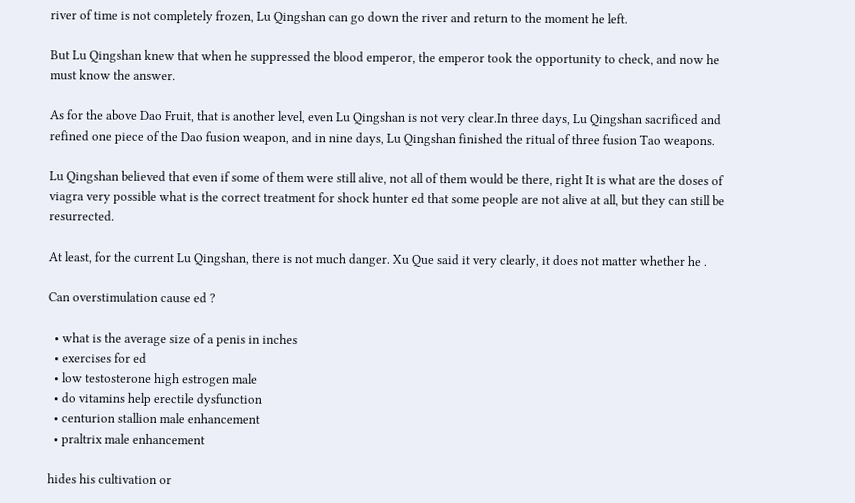river of time is not completely frozen, Lu Qingshan can go down the river and return to the moment he left.

But Lu Qingshan knew that when he suppressed the blood emperor, the emperor took the opportunity to check, and now he must know the answer.

As for the above Dao Fruit, that is another level, even Lu Qingshan is not very clear.In three days, Lu Qingshan sacrificed and refined one piece of the Dao fusion weapon, and in nine days, Lu Qingshan finished the ritual of three fusion Tao weapons.

Lu Qingshan believed that even if some of them were still alive, not all of them would be there, right It is what are the doses of viagra very possible what is the correct treatment for shock hunter ed that some people are not alive at all, but they can still be resurrected.

At least, for the current Lu Qingshan, there is not much danger. Xu Que said it very clearly, it does not matter whether he .

Can overstimulation cause ed ?

  • what is the average size of a penis in inches
  • exercises for ed
  • low testosterone high estrogen male
  • do vitamins help erectile dysfunction
  • centurion stallion male enhancement
  • praltrix male enhancement

hides his cultivation or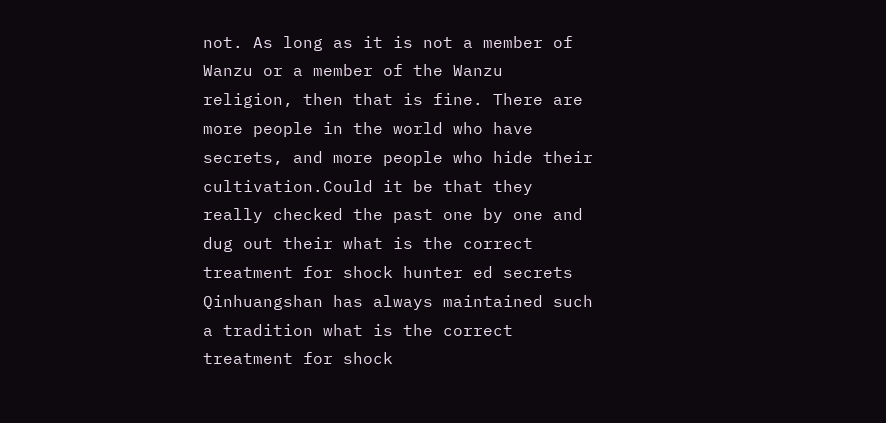not. As long as it is not a member of Wanzu or a member of the Wanzu religion, then that is fine. There are more people in the world who have secrets, and more people who hide their cultivation.Could it be that they really checked the past one by one and dug out their what is the correct treatment for shock hunter ed secrets Qinhuangshan has always maintained such a tradition what is the correct treatment for shock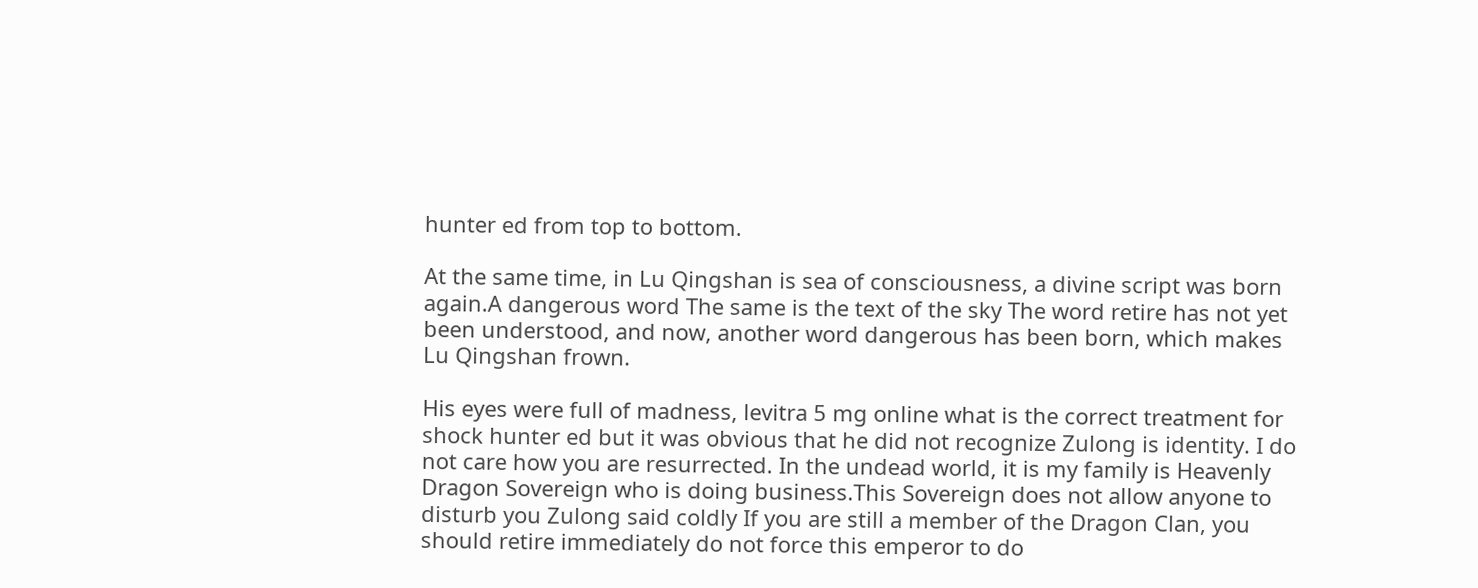hunter ed from top to bottom.

At the same time, in Lu Qingshan is sea of consciousness, a divine script was born again.A dangerous word The same is the text of the sky The word retire has not yet been understood, and now, another word dangerous has been born, which makes Lu Qingshan frown.

His eyes were full of madness, levitra 5 mg online what is the correct treatment for shock hunter ed but it was obvious that he did not recognize Zulong is identity. I do not care how you are resurrected. In the undead world, it is my family is Heavenly Dragon Sovereign who is doing business.This Sovereign does not allow anyone to disturb you Zulong said coldly If you are still a member of the Dragon Clan, you should retire immediately do not force this emperor to do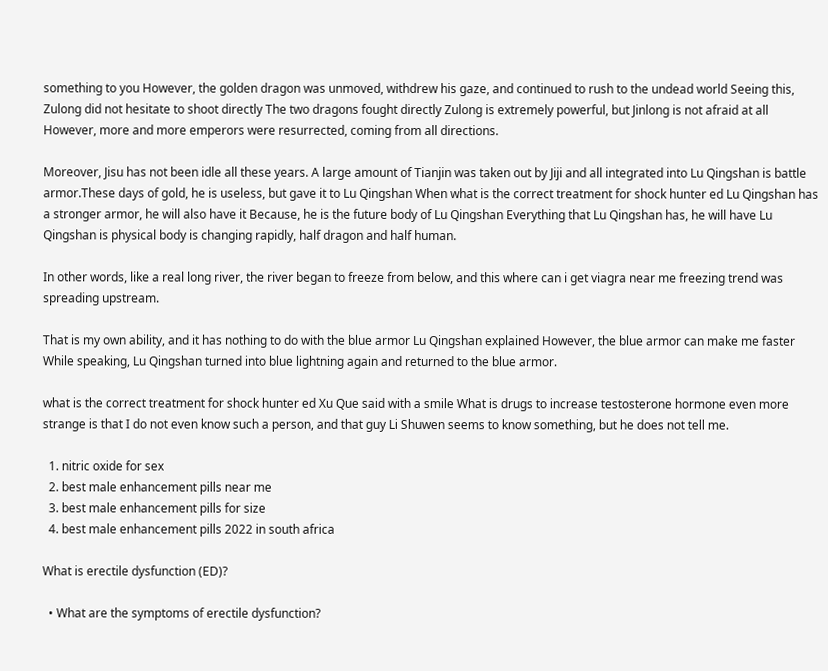something to you However, the golden dragon was unmoved, withdrew his gaze, and continued to rush to the undead world Seeing this, Zulong did not hesitate to shoot directly The two dragons fought directly Zulong is extremely powerful, but Jinlong is not afraid at all However, more and more emperors were resurrected, coming from all directions.

Moreover, Jisu has not been idle all these years. A large amount of Tianjin was taken out by Jiji and all integrated into Lu Qingshan is battle armor.These days of gold, he is useless, but gave it to Lu Qingshan When what is the correct treatment for shock hunter ed Lu Qingshan has a stronger armor, he will also have it Because, he is the future body of Lu Qingshan Everything that Lu Qingshan has, he will have Lu Qingshan is physical body is changing rapidly, half dragon and half human.

In other words, like a real long river, the river began to freeze from below, and this where can i get viagra near me freezing trend was spreading upstream.

That is my own ability, and it has nothing to do with the blue armor Lu Qingshan explained However, the blue armor can make me faster While speaking, Lu Qingshan turned into blue lightning again and returned to the blue armor.

what is the correct treatment for shock hunter ed Xu Que said with a smile What is drugs to increase testosterone hormone even more strange is that I do not even know such a person, and that guy Li Shuwen seems to know something, but he does not tell me.

  1. nitric oxide for sex
  2. best male enhancement pills near me
  3. best male enhancement pills for size
  4. best male enhancement pills 2022 in south africa

What is erectile dysfunction (ED)?

  • What are the symptoms of erectile dysfunction?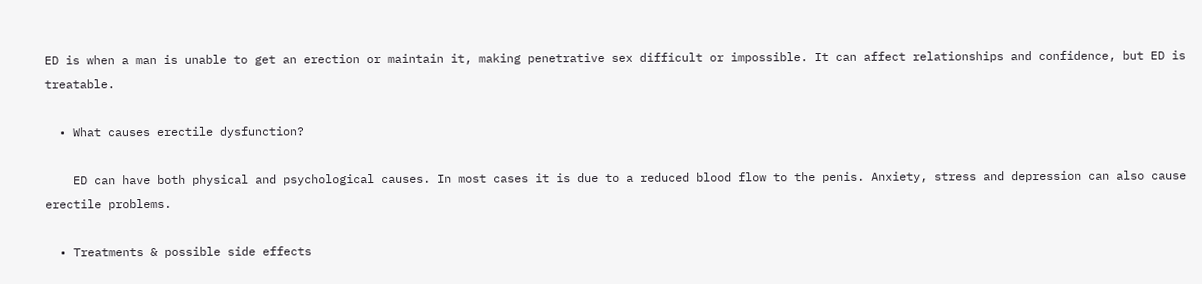ED is when a man is unable to get an erection or maintain it, making penetrative sex difficult or impossible. It can affect relationships and confidence, but ED is treatable.

  • What causes erectile dysfunction?

    ED can have both physical and psychological causes. In most cases it is due to a reduced blood flow to the penis. Anxiety, stress and depression can also cause erectile problems.

  • Treatments & possible side effects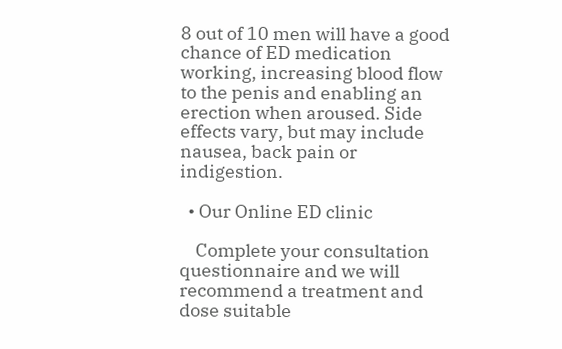8 out of 10 men will have a good chance of ED medication working, increasing blood flow to the penis and enabling an erection when aroused. Side effects vary, but may include nausea, back pain or indigestion.

  • Our Online ED clinic

    Complete your consultation questionnaire and we will recommend a treatment and dose suitable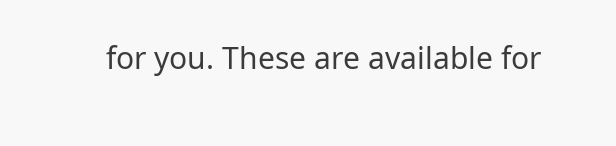for you. These are available for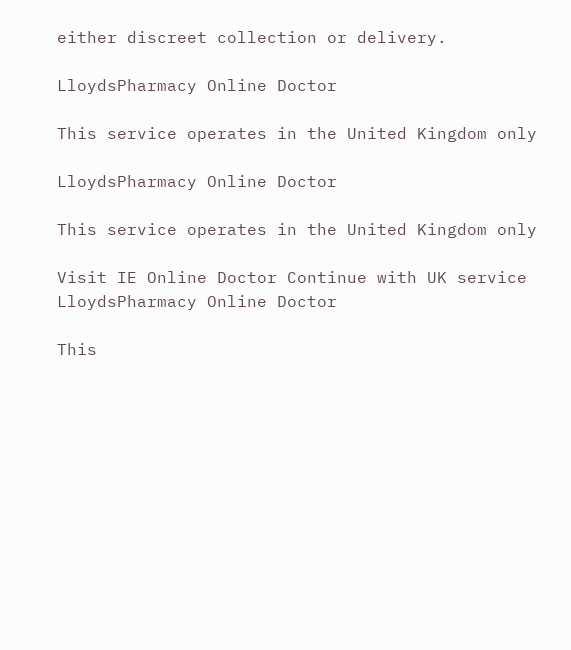either discreet collection or delivery.

LloydsPharmacy Online Doctor

This service operates in the United Kingdom only

LloydsPharmacy Online Doctor

This service operates in the United Kingdom only

Visit IE Online Doctor Continue with UK service
LloydsPharmacy Online Doctor

This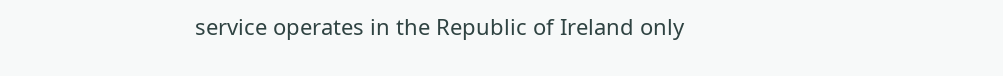service operates in the Republic of Ireland only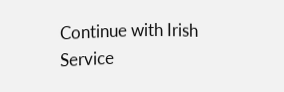Continue with Irish Service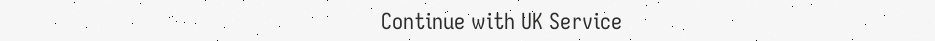Continue with UK Service